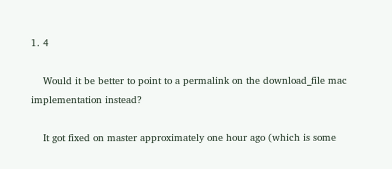1. 4

    Would it be better to point to a permalink on the download_file mac implementation instead?

    It got fixed on master approximately one hour ago (which is some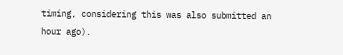timing, considering this was also submitted an hour ago).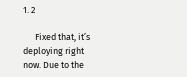1. 2

      Fixed that, it’s deploying right now. Due to the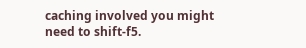caching involved you might need to shift-f5.